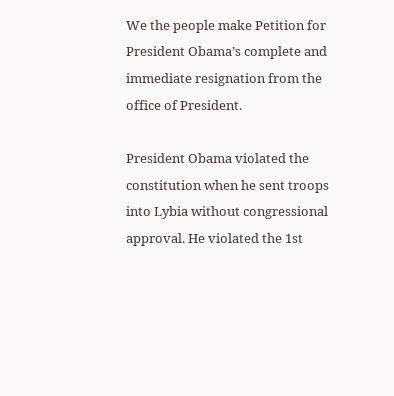We the people make Petition for President Obama’s complete and immediate resignation from the office of President.

President Obama violated the constitution when he sent troops into Lybia without congressional approval. He violated the 1st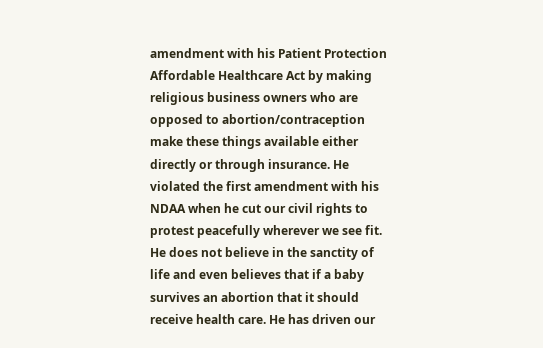amendment with his Patient Protection Affordable Healthcare Act by making religious business owners who are opposed to abortion/contraception make these things available either directly or through insurance. He violated the first amendment with his NDAA when he cut our civil rights to protest peacefully wherever we see fit. He does not believe in the sanctity of life and even believes that if a baby survives an abortion that it should receive health care. He has driven our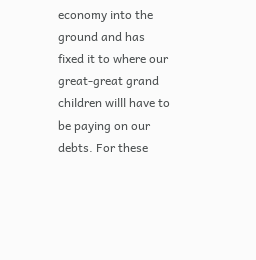economy into the ground and has fixed it to where our great-great grand children willl have to be paying on our debts. For these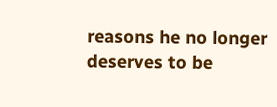reasons he no longer deserves to be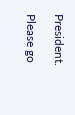President.

Please go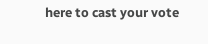here to cast your vote